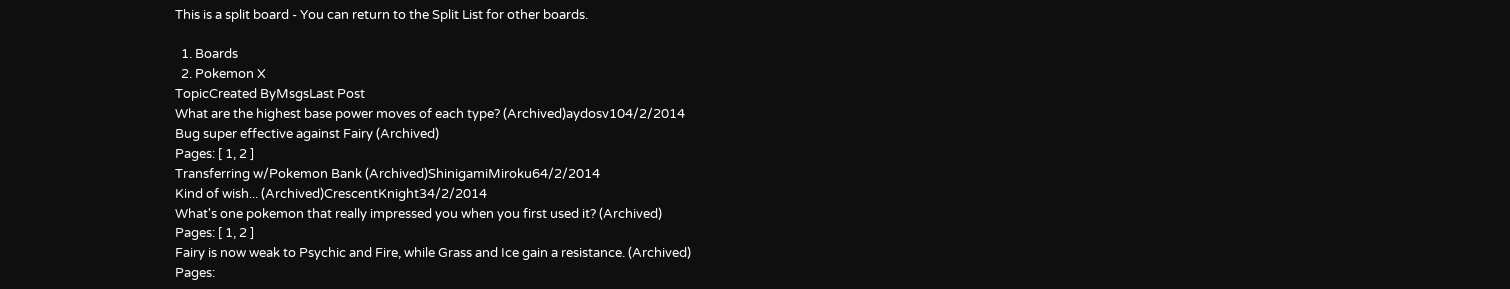This is a split board - You can return to the Split List for other boards.

  1. Boards
  2. Pokemon X
TopicCreated ByMsgsLast Post
What are the highest base power moves of each type? (Archived)aydosv104/2/2014
Bug super effective against Fairy (Archived)
Pages: [ 1, 2 ]
Transferring w/Pokemon Bank (Archived)ShinigamiMiroku64/2/2014
Kind of wish... (Archived)CrescentKnight34/2/2014
What's one pokemon that really impressed you when you first used it? (Archived)
Pages: [ 1, 2 ]
Fairy is now weak to Psychic and Fire, while Grass and Ice gain a resistance. (Archived)
Pages: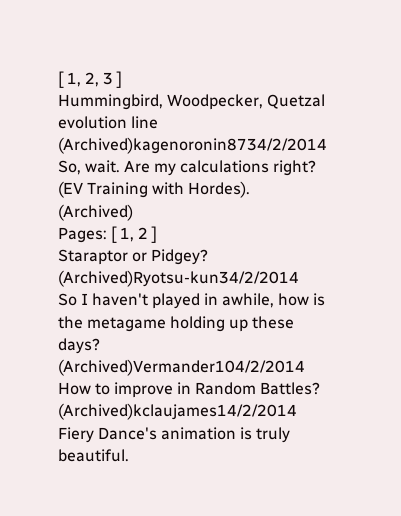[ 1, 2, 3 ]
Hummingbird, Woodpecker, Quetzal evolution line (Archived)kagenoronin8734/2/2014
So, wait. Are my calculations right? (EV Training with Hordes). (Archived)
Pages: [ 1, 2 ]
Staraptor or Pidgey? (Archived)Ryotsu-kun34/2/2014
So I haven't played in awhile, how is the metagame holding up these days? (Archived)Vermander104/2/2014
How to improve in Random Battles? (Archived)kclaujames14/2/2014
Fiery Dance's animation is truly beautiful.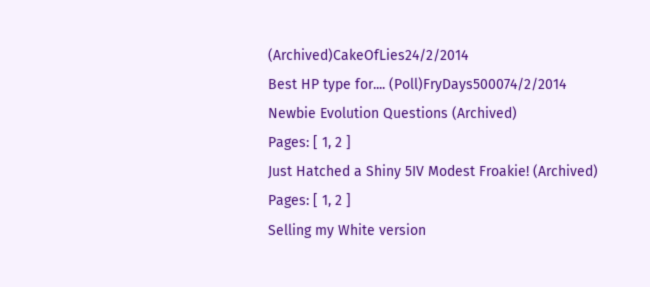(Archived)CakeOfLies24/2/2014
Best HP type for.... (Poll)FryDays500074/2/2014
Newbie Evolution Questions (Archived)
Pages: [ 1, 2 ]
Just Hatched a Shiny 5IV Modest Froakie! (Archived)
Pages: [ 1, 2 ]
Selling my White version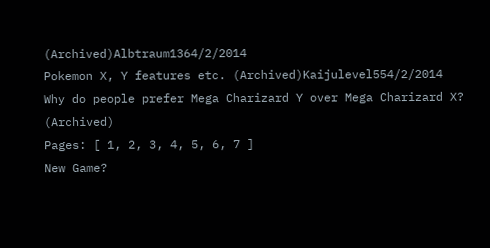(Archived)Albtraum1364/2/2014
Pokemon X, Y features etc. (Archived)Kaijulevel554/2/2014
Why do people prefer Mega Charizard Y over Mega Charizard X? (Archived)
Pages: [ 1, 2, 3, 4, 5, 6, 7 ]
New Game?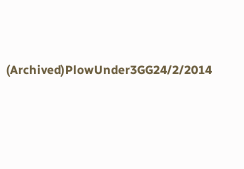(Archived)PlowUnder3GG24/2/2014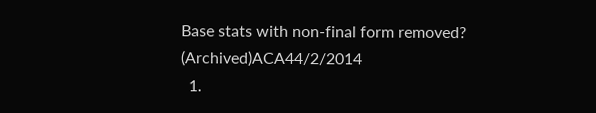Base stats with non-final form removed? (Archived)ACA44/2/2014
  1.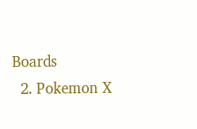Boards
  2. Pokemon X